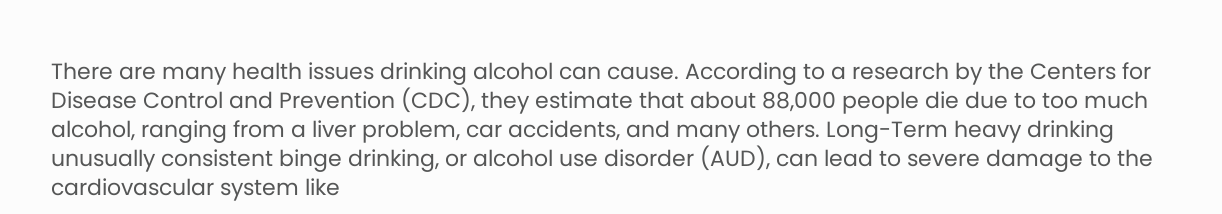There are many health issues drinking alcohol can cause. According to a research by the Centers for Disease Control and Prevention (CDC), they estimate that about 88,000 people die due to too much alcohol, ranging from a liver problem, car accidents, and many others. Long-Term heavy drinking unusually consistent binge drinking, or alcohol use disorder (AUD), can lead to severe damage to the cardiovascular system like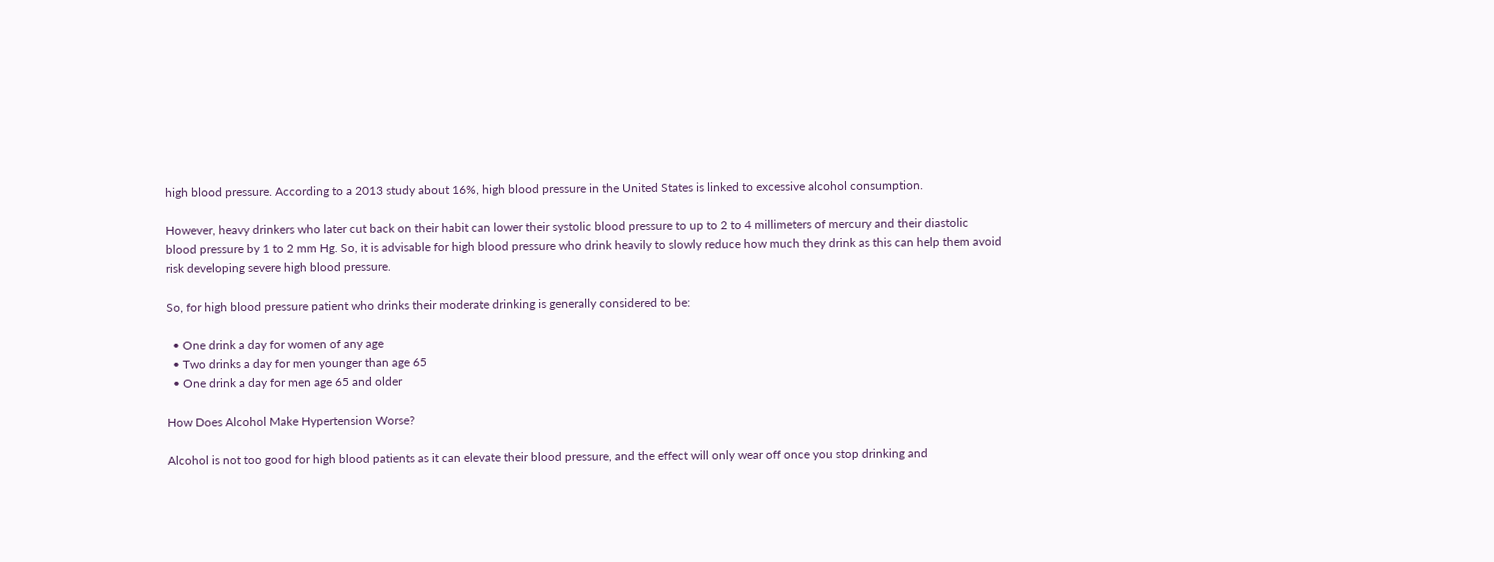high blood pressure. According to a 2013 study about 16%, high blood pressure in the United States is linked to excessive alcohol consumption.

However, heavy drinkers who later cut back on their habit can lower their systolic blood pressure to up to 2 to 4 millimeters of mercury and their diastolic blood pressure by 1 to 2 mm Hg. So, it is advisable for high blood pressure who drink heavily to slowly reduce how much they drink as this can help them avoid risk developing severe high blood pressure.

So, for high blood pressure patient who drinks their moderate drinking is generally considered to be:

  • One drink a day for women of any age
  • Two drinks a day for men younger than age 65
  • One drink a day for men age 65 and older

How Does Alcohol Make Hypertension Worse?

Alcohol is not too good for high blood patients as it can elevate their blood pressure, and the effect will only wear off once you stop drinking and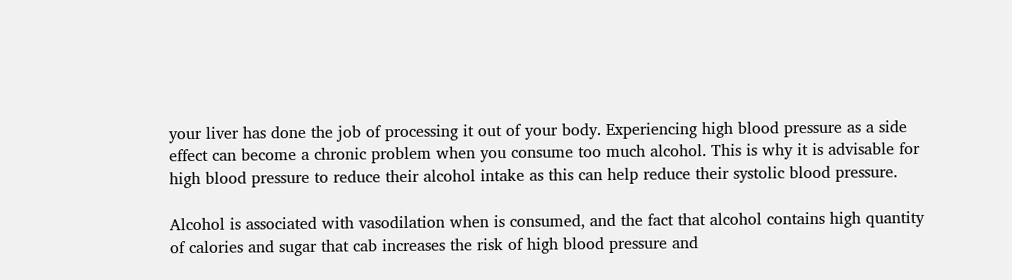your liver has done the job of processing it out of your body. Experiencing high blood pressure as a side effect can become a chronic problem when you consume too much alcohol. This is why it is advisable for high blood pressure to reduce their alcohol intake as this can help reduce their systolic blood pressure.

Alcohol is associated with vasodilation when is consumed, and the fact that alcohol contains high quantity of calories and sugar that cab increases the risk of high blood pressure and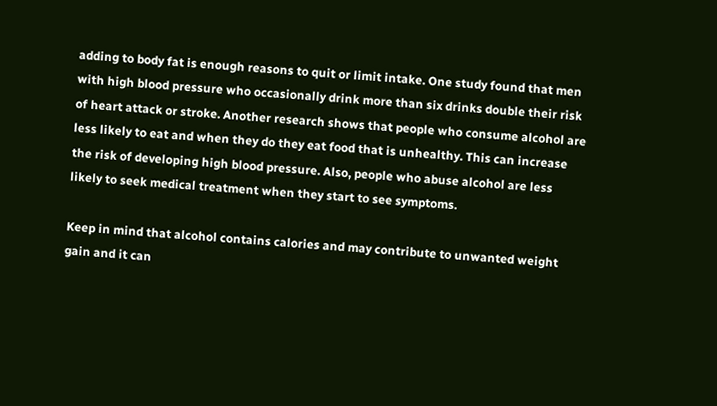adding to body fat is enough reasons to quit or limit intake. One study found that men with high blood pressure who occasionally drink more than six drinks double their risk of heart attack or stroke. Another research shows that people who consume alcohol are less likely to eat and when they do they eat food that is unhealthy. This can increase the risk of developing high blood pressure. Also, people who abuse alcohol are less likely to seek medical treatment when they start to see symptoms.

Keep in mind that alcohol contains calories and may contribute to unwanted weight gain and it can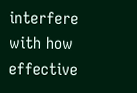interfere with how effective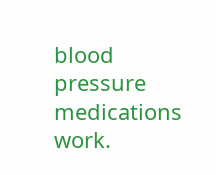blood pressure medications work.